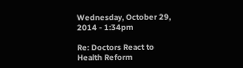Wednesday, October 29, 2014 - 1:34pm

Re: Doctors React to Health Reform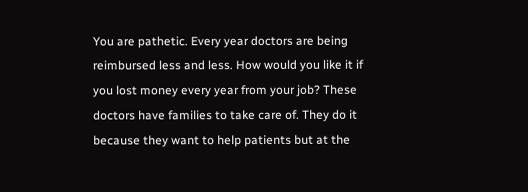You are pathetic. Every year doctors are being reimbursed less and less. How would you like it if you lost money every year from your job? These doctors have families to take care of. They do it because they want to help patients but at the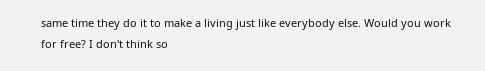same time they do it to make a living just like everybody else. Would you work for free? I don't think so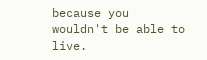because you wouldn't be able to live.